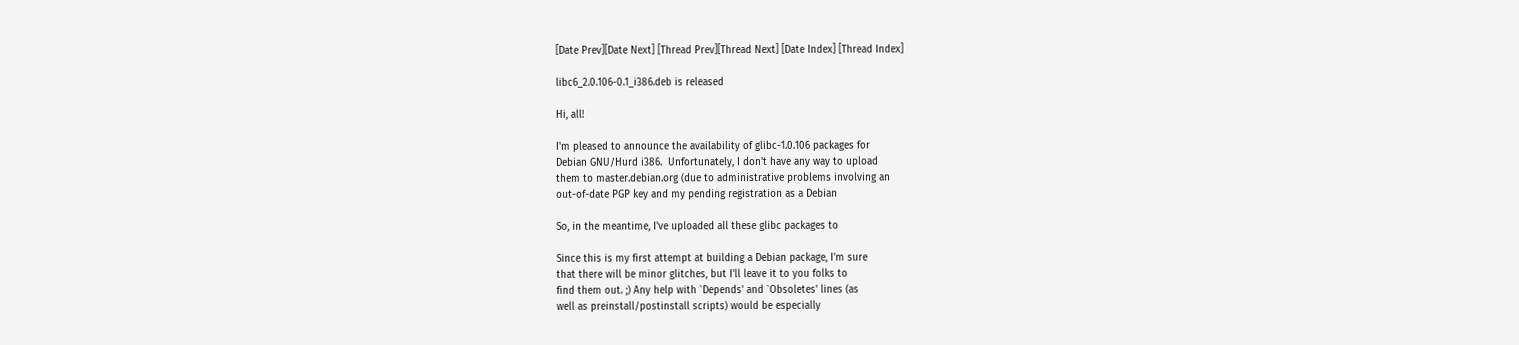[Date Prev][Date Next] [Thread Prev][Thread Next] [Date Index] [Thread Index]

libc6_2.0.106-0.1_i386.deb is released

Hi, all!

I'm pleased to announce the availability of glibc-1.0.106 packages for
Debian GNU/Hurd i386.  Unfortunately, I don't have any way to upload
them to master.debian.org (due to administrative problems involving an
out-of-date PGP key and my pending registration as a Debian

So, in the meantime, I've uploaded all these glibc packages to

Since this is my first attempt at building a Debian package, I'm sure
that there will be minor glitches, but I'll leave it to you folks to
find them out. ;) Any help with `Depends' and `Obsoletes' lines (as
well as preinstall/postinstall scripts) would be especially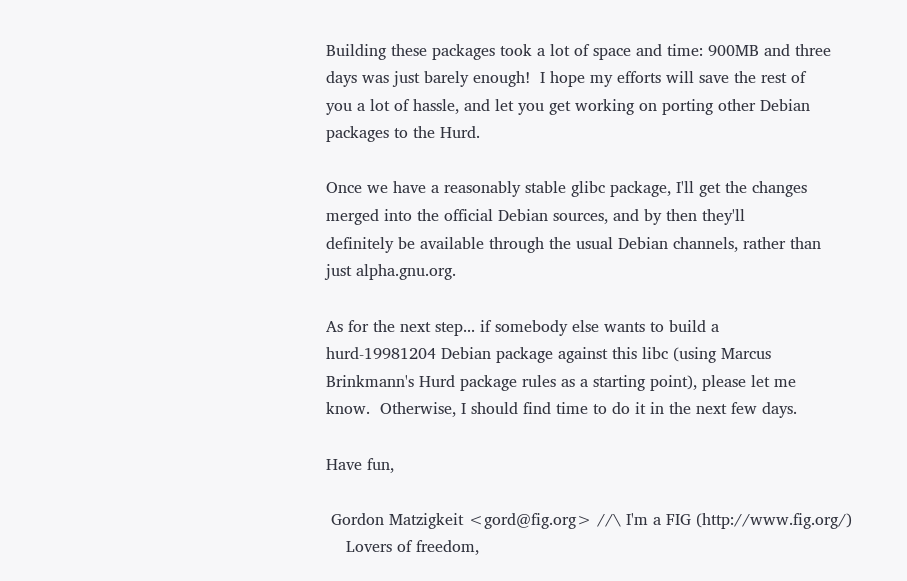Building these packages took a lot of space and time: 900MB and three
days was just barely enough!  I hope my efforts will save the rest of
you a lot of hassle, and let you get working on porting other Debian
packages to the Hurd.

Once we have a reasonably stable glibc package, I'll get the changes
merged into the official Debian sources, and by then they'll
definitely be available through the usual Debian channels, rather than
just alpha.gnu.org.

As for the next step... if somebody else wants to build a
hurd-19981204 Debian package against this libc (using Marcus
Brinkmann's Hurd package rules as a starting point), please let me
know.  Otherwise, I should find time to do it in the next few days.

Have fun,

 Gordon Matzigkeit <gord@fig.org> //\ I'm a FIG (http://www.fig.org/)
    Lovers of freedom,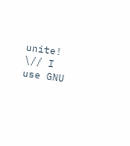unite!     \// I use GNU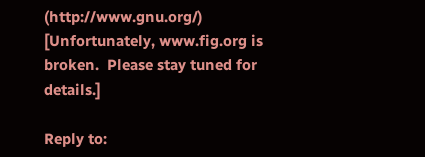(http://www.gnu.org/)
[Unfortunately, www.fig.org is broken.  Please stay tuned for details.]

Reply to: